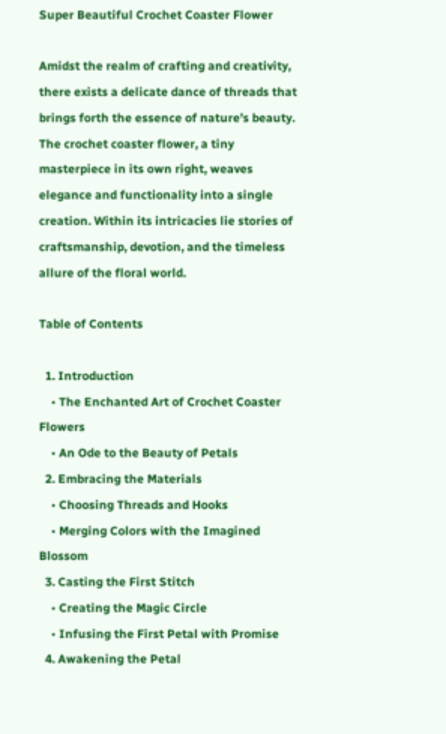Super Beautiful Crochet Coaster Flower

Amidst the realm of crafting and creativity, there exists a delicate dance of threads that brings forth the essence of nature’s beauty. The crochet coaster flower, a tiny masterpiece in its own right, weaves elegance and functionality into a single creation. Within its intricacies lie stories of craftsmanship, devotion, and the timeless allure of the floral world.

Table of Contents

  1. Introduction
    • The Enchanted Art of Crochet Coaster Flowers
    • An Ode to the Beauty of Petals
  2. Embracing the Materials
    • Choosing Threads and Hooks
    • Merging Colors with the Imagined Blossom
  3. Casting the First Stitch
    • Creating the Magic Circle
    • Infusing the First Petal with Promise
  4. Awakening the Petal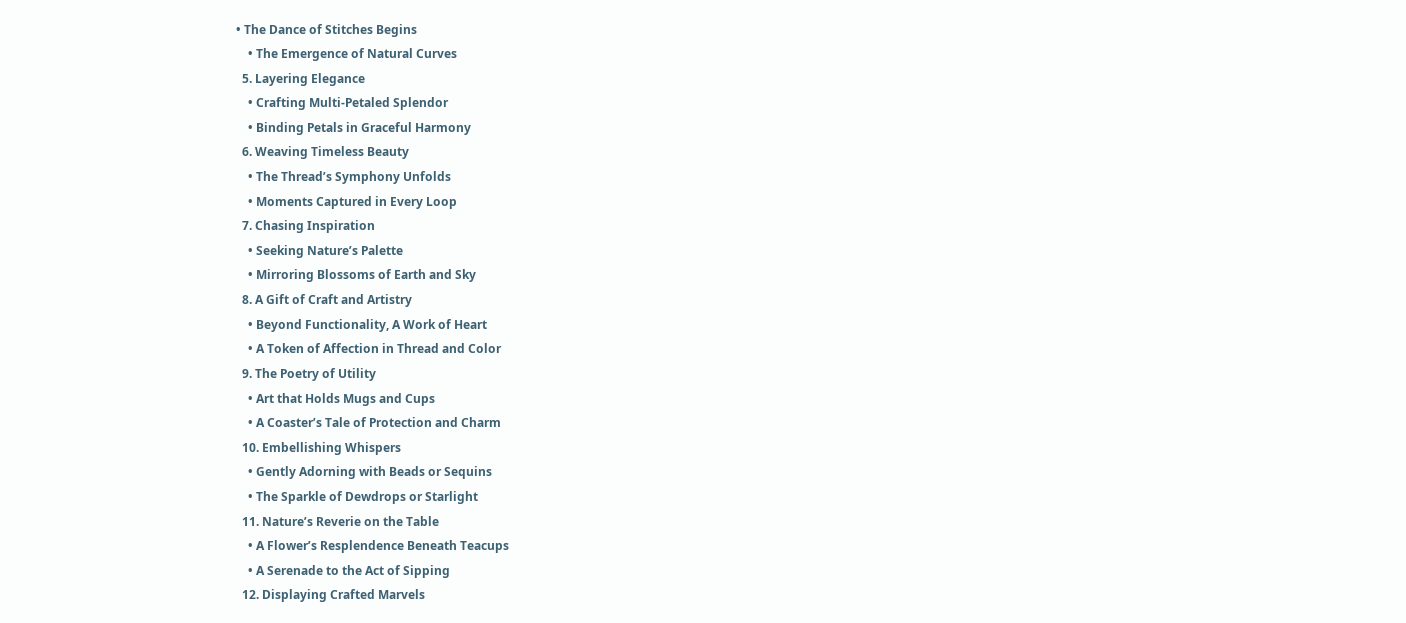• The Dance of Stitches Begins
    • The Emergence of Natural Curves
  5. Layering Elegance
    • Crafting Multi-Petaled Splendor
    • Binding Petals in Graceful Harmony
  6. Weaving Timeless Beauty
    • The Thread’s Symphony Unfolds
    • Moments Captured in Every Loop
  7. Chasing Inspiration
    • Seeking Nature’s Palette
    • Mirroring Blossoms of Earth and Sky
  8. A Gift of Craft and Artistry
    • Beyond Functionality, A Work of Heart
    • A Token of Affection in Thread and Color
  9. The Poetry of Utility
    • Art that Holds Mugs and Cups
    • A Coaster’s Tale of Protection and Charm
  10. Embellishing Whispers
    • Gently Adorning with Beads or Sequins
    • The Sparkle of Dewdrops or Starlight
  11. Nature’s Reverie on the Table
    • A Flower’s Resplendence Beneath Teacups
    • A Serenade to the Act of Sipping
  12. Displaying Crafted Marvels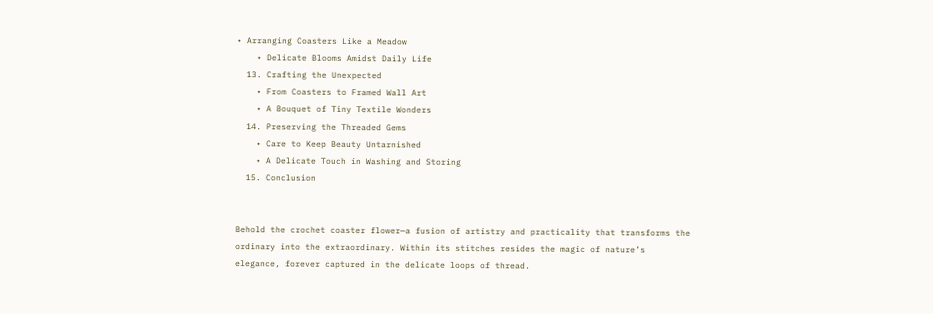• Arranging Coasters Like a Meadow
    • Delicate Blooms Amidst Daily Life
  13. Crafting the Unexpected
    • From Coasters to Framed Wall Art
    • A Bouquet of Tiny Textile Wonders
  14. Preserving the Threaded Gems
    • Care to Keep Beauty Untarnished
    • A Delicate Touch in Washing and Storing
  15. Conclusion


Behold the crochet coaster flower—a fusion of artistry and practicality that transforms the ordinary into the extraordinary. Within its stitches resides the magic of nature’s elegance, forever captured in the delicate loops of thread.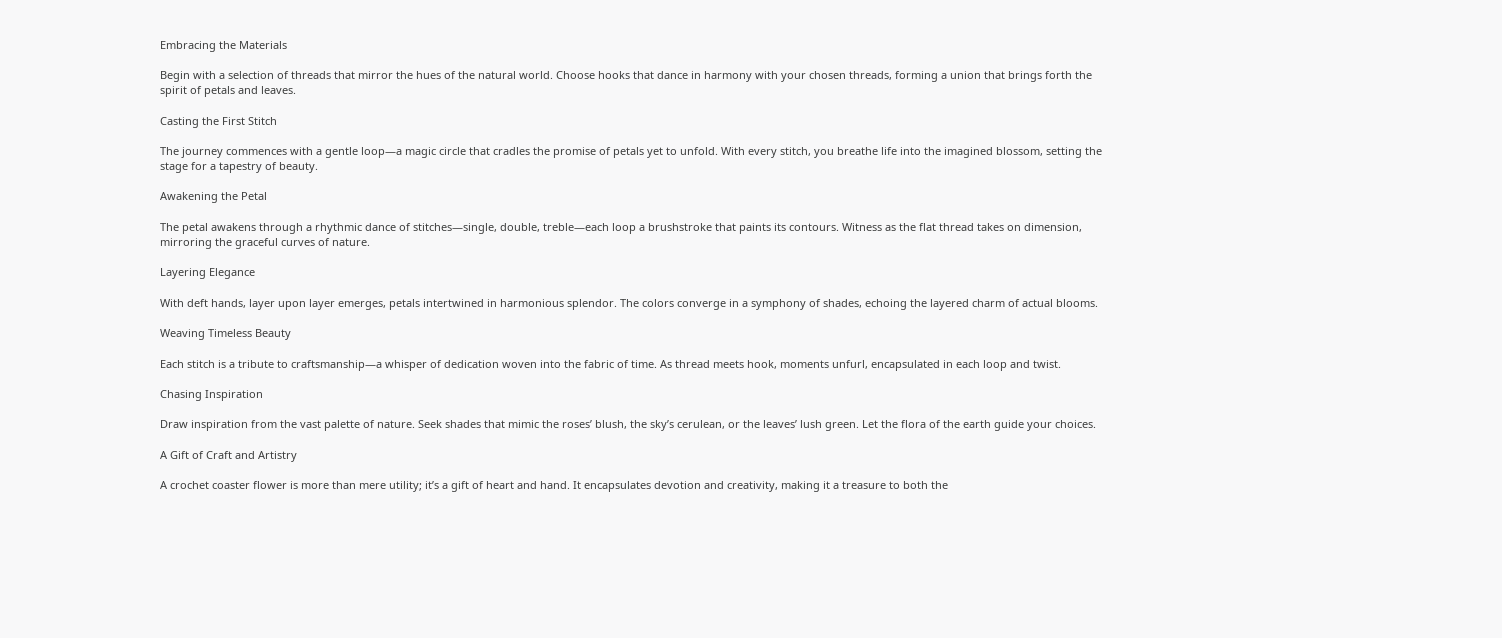Embracing the Materials

Begin with a selection of threads that mirror the hues of the natural world. Choose hooks that dance in harmony with your chosen threads, forming a union that brings forth the spirit of petals and leaves.

Casting the First Stitch

The journey commences with a gentle loop—a magic circle that cradles the promise of petals yet to unfold. With every stitch, you breathe life into the imagined blossom, setting the stage for a tapestry of beauty.

Awakening the Petal

The petal awakens through a rhythmic dance of stitches—single, double, treble—each loop a brushstroke that paints its contours. Witness as the flat thread takes on dimension, mirroring the graceful curves of nature.

Layering Elegance

With deft hands, layer upon layer emerges, petals intertwined in harmonious splendor. The colors converge in a symphony of shades, echoing the layered charm of actual blooms.

Weaving Timeless Beauty

Each stitch is a tribute to craftsmanship—a whisper of dedication woven into the fabric of time. As thread meets hook, moments unfurl, encapsulated in each loop and twist.

Chasing Inspiration

Draw inspiration from the vast palette of nature. Seek shades that mimic the roses’ blush, the sky’s cerulean, or the leaves’ lush green. Let the flora of the earth guide your choices.

A Gift of Craft and Artistry

A crochet coaster flower is more than mere utility; it’s a gift of heart and hand. It encapsulates devotion and creativity, making it a treasure to both the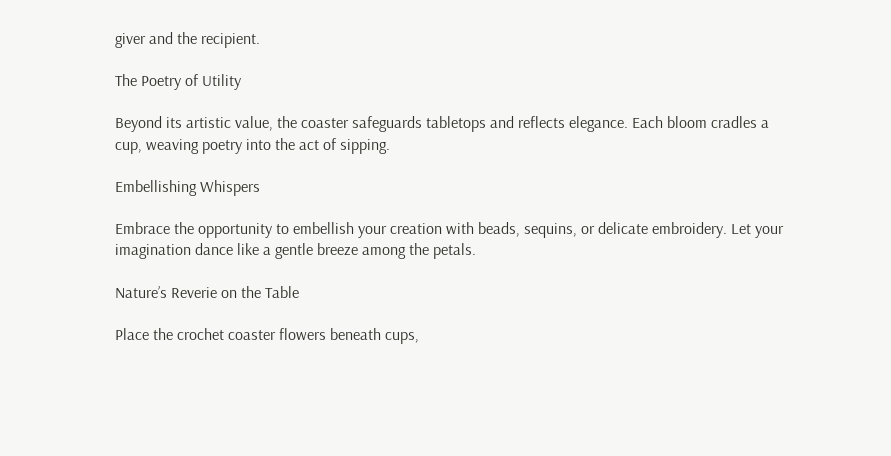giver and the recipient.

The Poetry of Utility

Beyond its artistic value, the coaster safeguards tabletops and reflects elegance. Each bloom cradles a cup, weaving poetry into the act of sipping.

Embellishing Whispers

Embrace the opportunity to embellish your creation with beads, sequins, or delicate embroidery. Let your imagination dance like a gentle breeze among the petals.

Nature’s Reverie on the Table

Place the crochet coaster flowers beneath cups,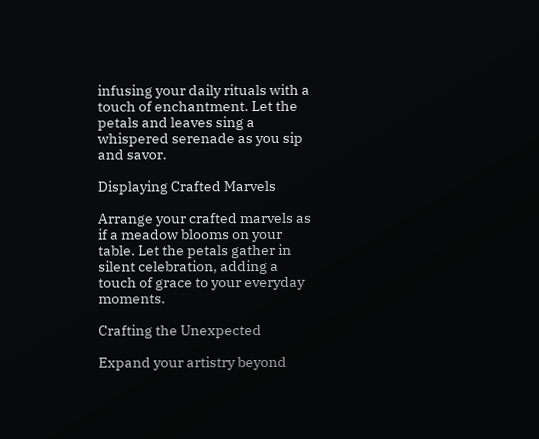infusing your daily rituals with a touch of enchantment. Let the petals and leaves sing a whispered serenade as you sip and savor.

Displaying Crafted Marvels

Arrange your crafted marvels as if a meadow blooms on your table. Let the petals gather in silent celebration, adding a touch of grace to your everyday moments.

Crafting the Unexpected

Expand your artistry beyond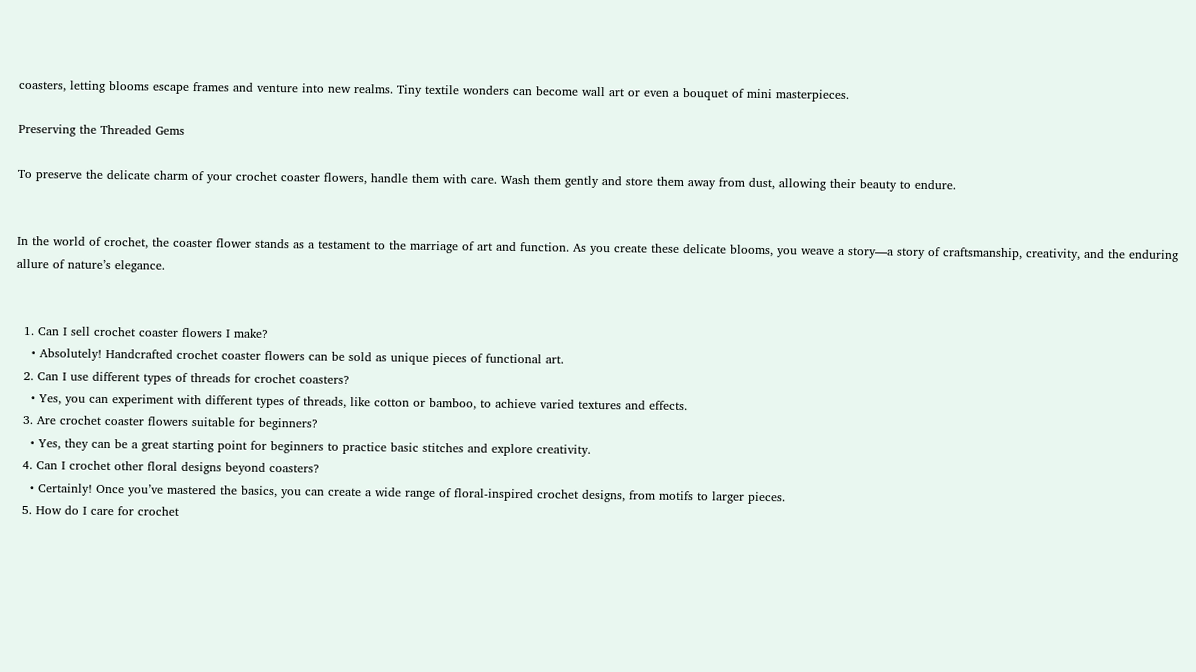coasters, letting blooms escape frames and venture into new realms. Tiny textile wonders can become wall art or even a bouquet of mini masterpieces.

Preserving the Threaded Gems

To preserve the delicate charm of your crochet coaster flowers, handle them with care. Wash them gently and store them away from dust, allowing their beauty to endure.


In the world of crochet, the coaster flower stands as a testament to the marriage of art and function. As you create these delicate blooms, you weave a story—a story of craftsmanship, creativity, and the enduring allure of nature’s elegance.


  1. Can I sell crochet coaster flowers I make?
    • Absolutely! Handcrafted crochet coaster flowers can be sold as unique pieces of functional art.
  2. Can I use different types of threads for crochet coasters?
    • Yes, you can experiment with different types of threads, like cotton or bamboo, to achieve varied textures and effects.
  3. Are crochet coaster flowers suitable for beginners?
    • Yes, they can be a great starting point for beginners to practice basic stitches and explore creativity.
  4. Can I crochet other floral designs beyond coasters?
    • Certainly! Once you’ve mastered the basics, you can create a wide range of floral-inspired crochet designs, from motifs to larger pieces.
  5. How do I care for crochet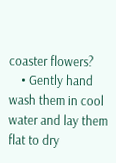coaster flowers?
    • Gently hand wash them in cool water and lay them flat to dry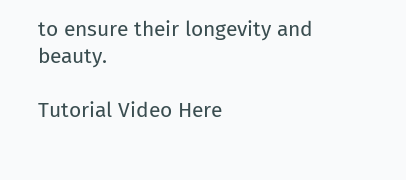to ensure their longevity and beauty.

Tutorial Video Here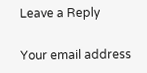Leave a Reply

Your email address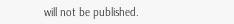will not be published.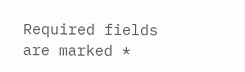Required fields are marked *